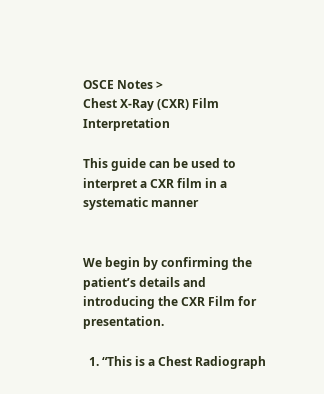OSCE Notes >
Chest X-Ray (CXR) Film Interpretation

This guide can be used to interpret a CXR film in a systematic manner


We begin by confirming the patient’s details and introducing the CXR Film for presentation.

  1. “This is a Chest Radiograph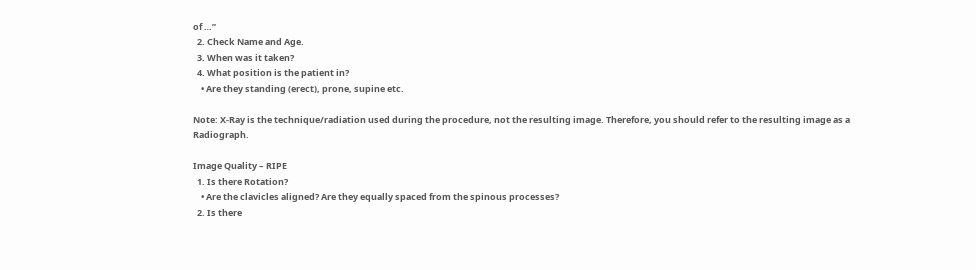of …”
  2. Check Name and Age.
  3. When was it taken?
  4. What position is the patient in?
    • Are they standing (erect), prone, supine etc.

Note: X-Ray is the technique/radiation used during the procedure, not the resulting image. Therefore, you should refer to the resulting image as a Radiograph.

Image Quality – RIPE
  1. Is there Rotation?
    • Are the clavicles aligned? Are they equally spaced from the spinous processes?
  2. Is there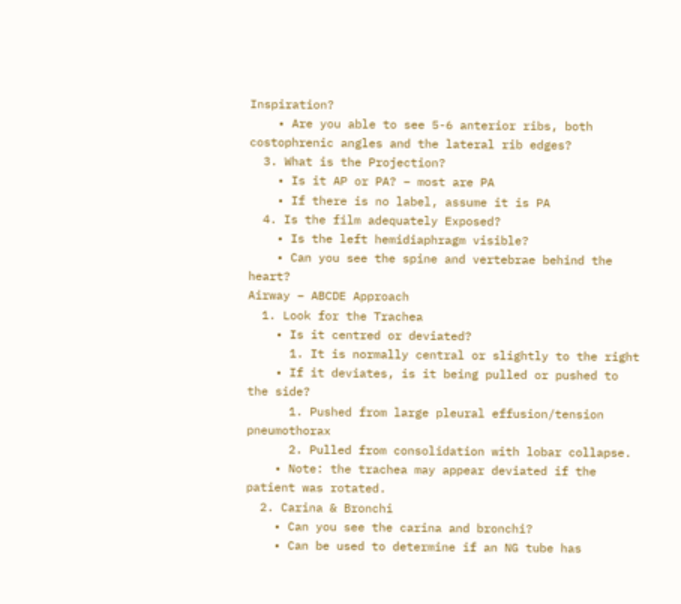Inspiration?
    • Are you able to see 5-6 anterior ribs, both costophrenic angles and the lateral rib edges?
  3. What is the Projection?
    • Is it AP or PA? – most are PA
    • If there is no label, assume it is PA
  4. Is the film adequately Exposed?
    • Is the left hemidiaphragm visible?
    • Can you see the spine and vertebrae behind the heart?
Airway – ABCDE Approach
  1. Look for the Trachea
    • Is it centred or deviated?
      1. It is normally central or slightly to the right
    • If it deviates, is it being pulled or pushed to the side?
      1. Pushed from large pleural effusion/tension pneumothorax
      2. Pulled from consolidation with lobar collapse.
    • Note: the trachea may appear deviated if the patient was rotated.
  2. Carina & Bronchi
    • Can you see the carina and bronchi?
    • Can be used to determine if an NG tube has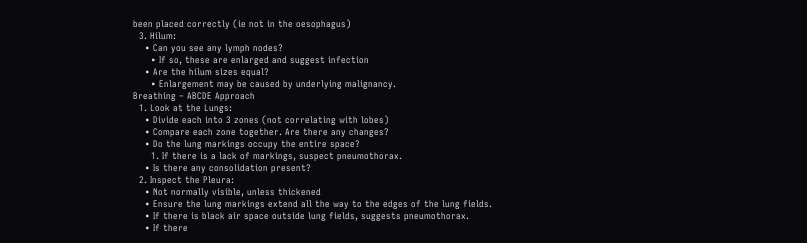been placed correctly (ie not in the oesophagus)
  3. Hilum:
    • Can you see any lymph nodes?
      • If so, these are enlarged and suggest infection
    • Are the hilum sizes equal?
      • Enlargement may be caused by underlying malignancy.
Breathing – ABCDE Approach
  1. Look at the Lungs:
    • Divide each into 3 zones (not correlating with lobes)
    • Compare each zone together. Are there any changes?
    • Do the lung markings occupy the entire space?
      1. If there is a lack of markings, suspect pneumothorax.
    • Is there any consolidation present?
  2. Inspect the Pleura:
    • Not normally visible, unless thickened
    • Ensure the lung markings extend all the way to the edges of the lung fields.
    • If there is black air space outside lung fields, suggests pneumothorax.
    • If there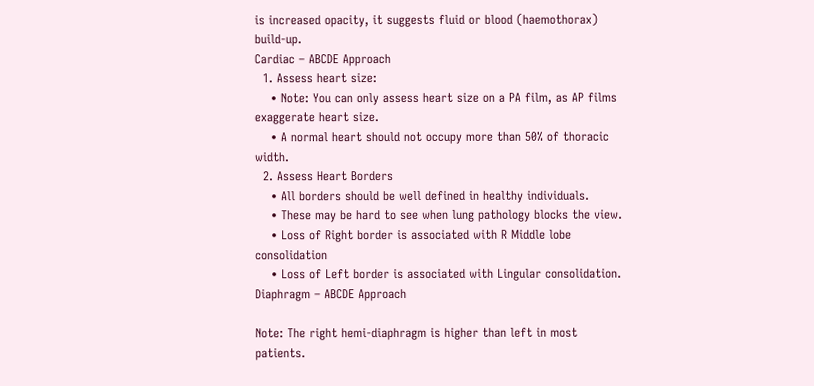is increased opacity, it suggests fluid or blood (haemothorax) build-up.
Cardiac – ABCDE Approach
  1. Assess heart size:
    • Note: You can only assess heart size on a PA film, as AP films exaggerate heart size.
    • A normal heart should not occupy more than 50% of thoracic width.
  2. Assess Heart Borders
    • All borders should be well defined in healthy individuals.
    • These may be hard to see when lung pathology blocks the view.
    • Loss of Right border is associated with R Middle lobe consolidation
    • Loss of Left border is associated with Lingular consolidation.
Diaphragm – ABCDE Approach

Note: The right hemi-diaphragm is higher than left in most patients.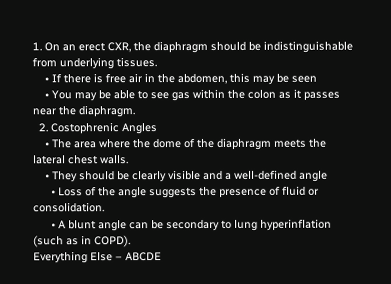1. On an erect CXR, the diaphragm should be indistinguishable from underlying tissues.
    • If there is free air in the abdomen, this may be seen
    • You may be able to see gas within the colon as it passes near the diaphragm.
  2. Costophrenic Angles
    • The area where the dome of the diaphragm meets the lateral chest walls.
    • They should be clearly visible and a well-defined angle
      • Loss of the angle suggests the presence of fluid or consolidation.
      • A blunt angle can be secondary to lung hyperinflation (such as in COPD).
Everything Else – ABCDE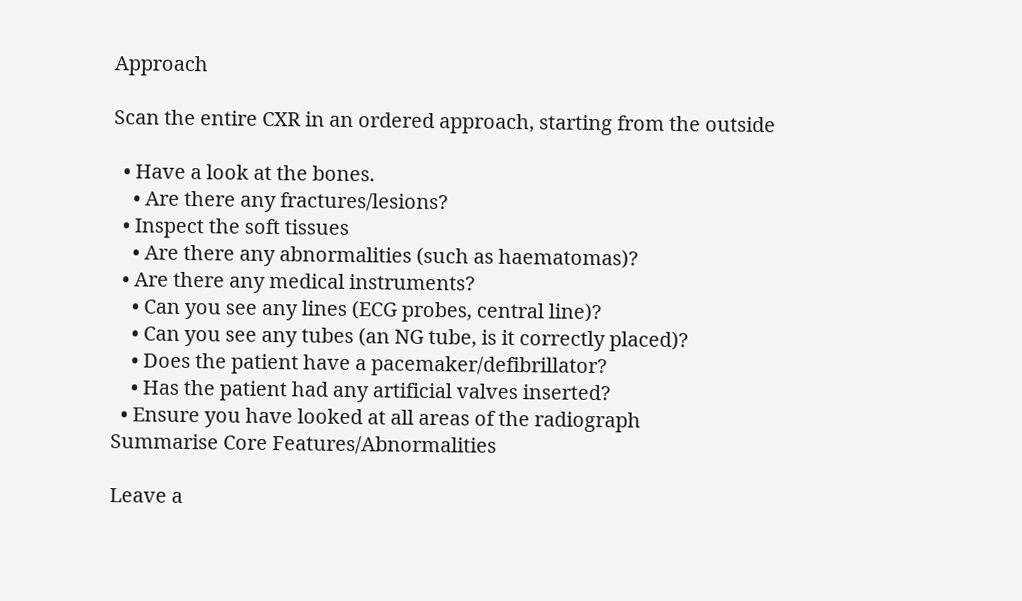Approach

Scan the entire CXR in an ordered approach, starting from the outside

  • Have a look at the bones.
    • Are there any fractures/lesions?
  • Inspect the soft tissues
    • Are there any abnormalities (such as haematomas)?
  • Are there any medical instruments?
    • Can you see any lines (ECG probes, central line)?
    • Can you see any tubes (an NG tube, is it correctly placed)?
    • Does the patient have a pacemaker/defibrillator?
    • Has the patient had any artificial valves inserted?
  • Ensure you have looked at all areas of the radiograph
Summarise Core Features/Abnormalities

Leave a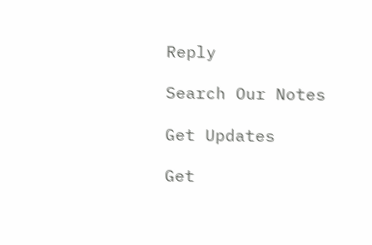Reply

Search Our Notes

Get Updates

Get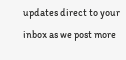updates direct to your inbox as we post more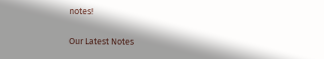notes!

Our Latest Notes